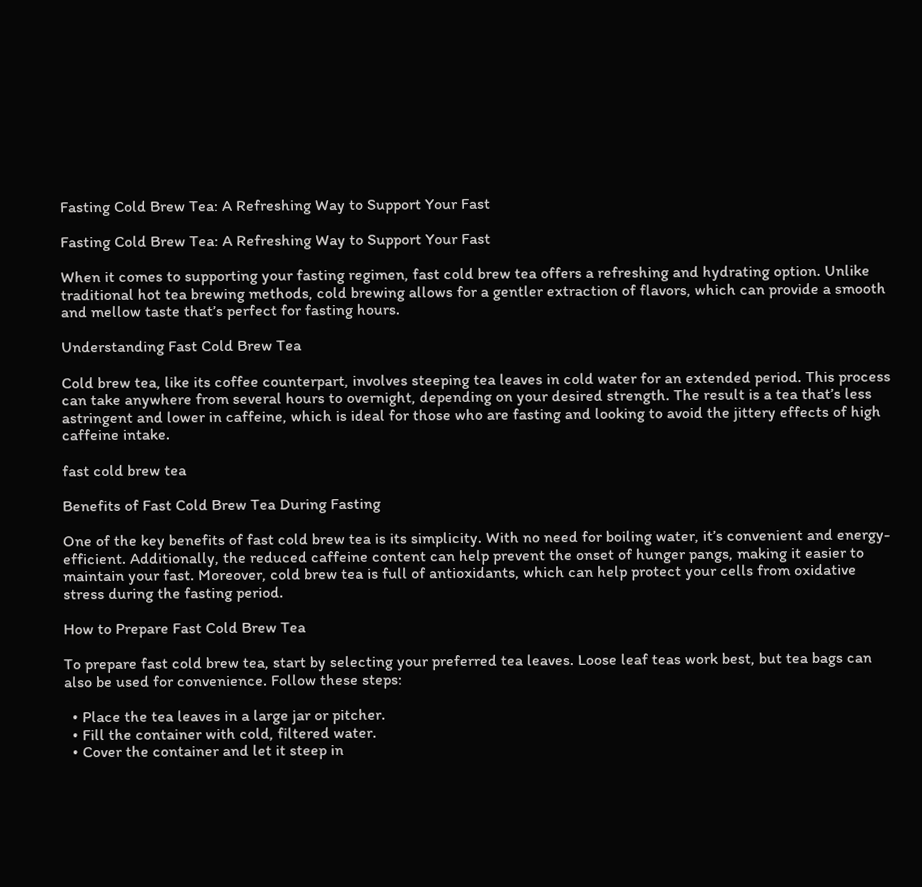Fasting Cold Brew Tea: A Refreshing Way to Support Your Fast

Fasting Cold Brew Tea: A Refreshing Way to Support Your Fast

When it comes to supporting your fasting regimen, fast cold brew tea offers a refreshing and hydrating option. Unlike traditional hot tea brewing methods, cold brewing allows for a gentler extraction of flavors, which can provide a smooth and mellow taste that’s perfect for fasting hours.

Understanding Fast Cold Brew Tea

Cold brew tea, like its coffee counterpart, involves steeping tea leaves in cold water for an extended period. This process can take anywhere from several hours to overnight, depending on your desired strength. The result is a tea that’s less astringent and lower in caffeine, which is ideal for those who are fasting and looking to avoid the jittery effects of high caffeine intake.

fast cold brew tea

Benefits of Fast Cold Brew Tea During Fasting

One of the key benefits of fast cold brew tea is its simplicity. With no need for boiling water, it’s convenient and energy-efficient. Additionally, the reduced caffeine content can help prevent the onset of hunger pangs, making it easier to maintain your fast. Moreover, cold brew tea is full of antioxidants, which can help protect your cells from oxidative stress during the fasting period.

How to Prepare Fast Cold Brew Tea

To prepare fast cold brew tea, start by selecting your preferred tea leaves. Loose leaf teas work best, but tea bags can also be used for convenience. Follow these steps:

  • Place the tea leaves in a large jar or pitcher.
  • Fill the container with cold, filtered water.
  • Cover the container and let it steep in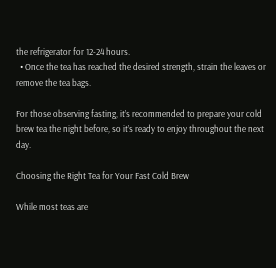the refrigerator for 12-24 hours.
  • Once the tea has reached the desired strength, strain the leaves or remove the tea bags.

For those observing fasting, it’s recommended to prepare your cold brew tea the night before, so it’s ready to enjoy throughout the next day.

Choosing the Right Tea for Your Fast Cold Brew

While most teas are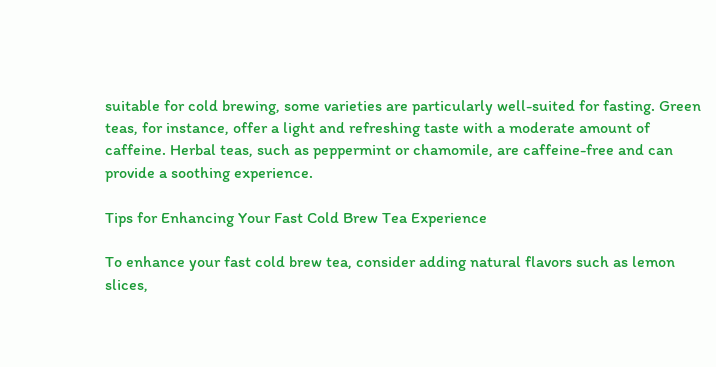suitable for cold brewing, some varieties are particularly well-suited for fasting. Green teas, for instance, offer a light and refreshing taste with a moderate amount of caffeine. Herbal teas, such as peppermint or chamomile, are caffeine-free and can provide a soothing experience.

Tips for Enhancing Your Fast Cold Brew Tea Experience

To enhance your fast cold brew tea, consider adding natural flavors such as lemon slices,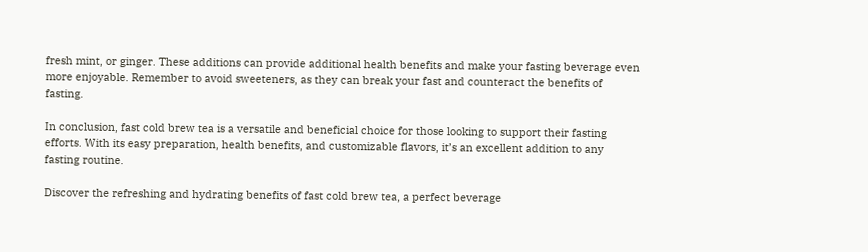fresh mint, or ginger. These additions can provide additional health benefits and make your fasting beverage even more enjoyable. Remember to avoid sweeteners, as they can break your fast and counteract the benefits of fasting.

In conclusion, fast cold brew tea is a versatile and beneficial choice for those looking to support their fasting efforts. With its easy preparation, health benefits, and customizable flavors, it’s an excellent addition to any fasting routine.

Discover the refreshing and hydrating benefits of fast cold brew tea, a perfect beverage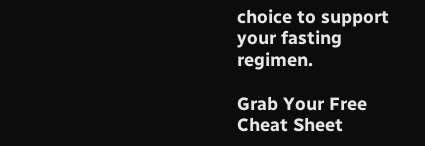choice to support your fasting regimen.

Grab Your Free Cheat Sheet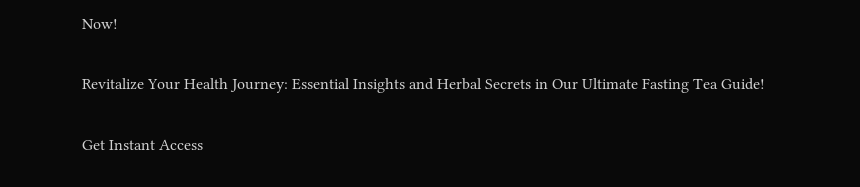Now!

Revitalize Your Health Journey: Essential Insights and Herbal Secrets in Our Ultimate Fasting Tea Guide!

Get Instant Access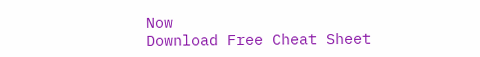Now
Download Free Cheat Sheet